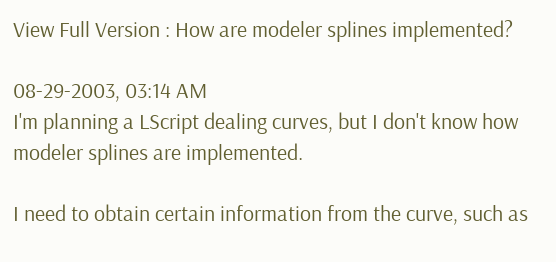View Full Version : How are modeler splines implemented?

08-29-2003, 03:14 AM
I'm planning a LScript dealing curves, but I don't know how modeler splines are implemented.

I need to obtain certain information from the curve, such as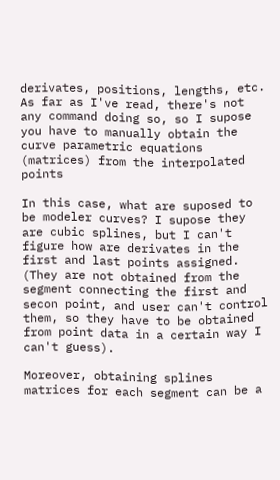derivates, positions, lengths, etc. As far as I've read, there's not any command doing so, so I supose you have to manually obtain the curve parametric equations (matrices) from the interpolated points

In this case, what are suposed to be modeler curves? I supose they are cubic splines, but I can't figure how are derivates in the first and last points assigned. (They are not obtained from the segment connecting the first and secon point, and user can't control them, so they have to be obtained from point data in a certain way I can't guess).

Moreover, obtaining splines matrices for each segment can be a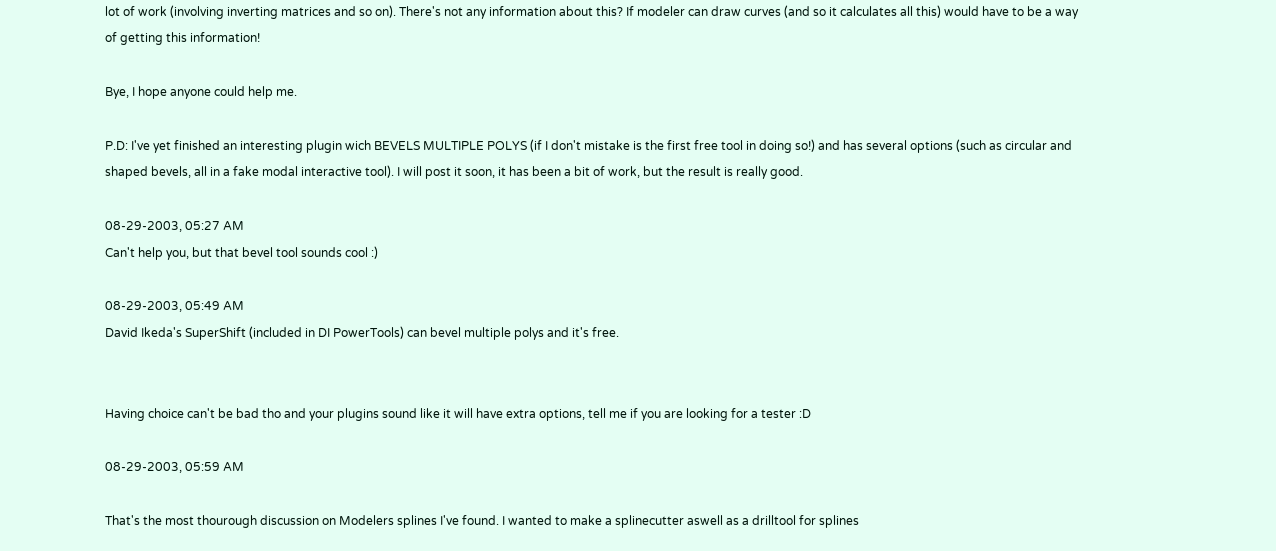lot of work (involving inverting matrices and so on). There's not any information about this? If modeler can draw curves (and so it calculates all this) would have to be a way of getting this information!

Bye, I hope anyone could help me.

P.D: I've yet finished an interesting plugin wich BEVELS MULTIPLE POLYS (if I don't mistake is the first free tool in doing so!) and has several options (such as circular and shaped bevels, all in a fake modal interactive tool). I will post it soon, it has been a bit of work, but the result is really good.

08-29-2003, 05:27 AM
Can't help you, but that bevel tool sounds cool :)

08-29-2003, 05:49 AM
David Ikeda's SuperShift (included in DI PowerTools) can bevel multiple polys and it's free.


Having choice can't be bad tho and your plugins sound like it will have extra options, tell me if you are looking for a tester :D

08-29-2003, 05:59 AM

That's the most thourough discussion on Modelers splines I've found. I wanted to make a splinecutter aswell as a drilltool for splines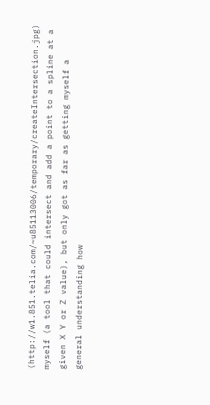(http://w1.851.telia.com/~u85113006/temporary/createIntersection.jpg) myself (a tool that could intersect and add a point to a spline at a given X Y or Z value), but only got as far as getting myself a general understanding how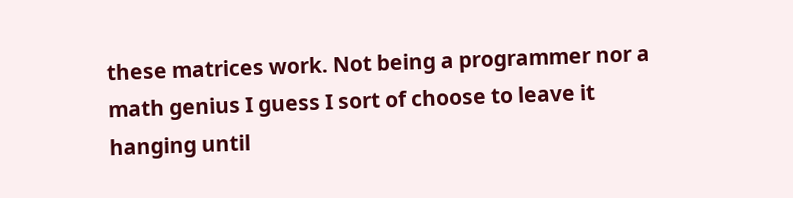these matrices work. Not being a programmer nor a math genius I guess I sort of choose to leave it hanging until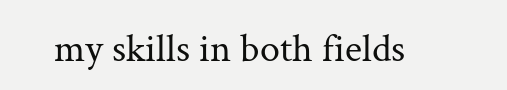my skills in both fields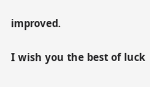improved.

I wish you the best of luck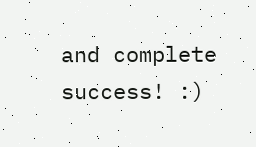and complete success! :)